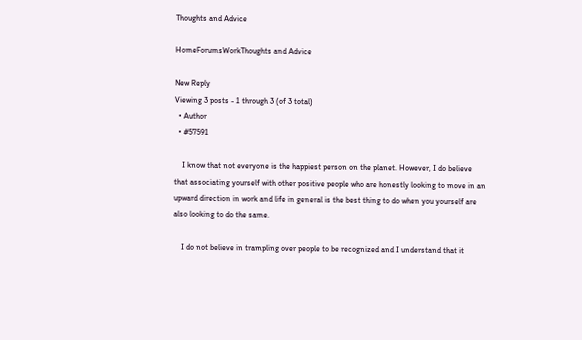Thoughts and Advice

HomeForumsWorkThoughts and Advice

New Reply
Viewing 3 posts - 1 through 3 (of 3 total)
  • Author
  • #57591

    I know that not everyone is the happiest person on the planet. However, I do believe that associating yourself with other positive people who are honestly looking to move in an upward direction in work and life in general is the best thing to do when you yourself are also looking to do the same.

    I do not believe in trampling over people to be recognized and I understand that it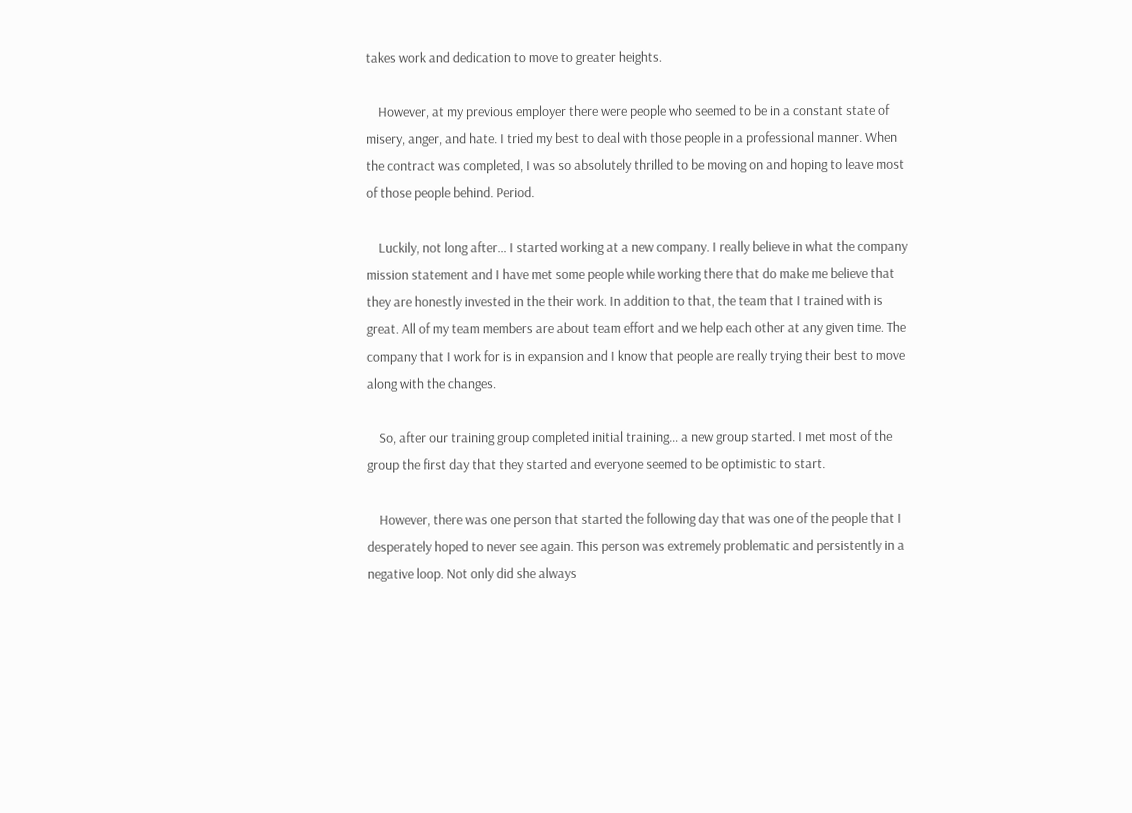takes work and dedication to move to greater heights.

    However, at my previous employer there were people who seemed to be in a constant state of misery, anger, and hate. I tried my best to deal with those people in a professional manner. When the contract was completed, I was so absolutely thrilled to be moving on and hoping to leave most of those people behind. Period.

    Luckily, not long after… I started working at a new company. I really believe in what the company mission statement and I have met some people while working there that do make me believe that they are honestly invested in the their work. In addition to that, the team that I trained with is great. All of my team members are about team effort and we help each other at any given time. The company that I work for is in expansion and I know that people are really trying their best to move along with the changes.

    So, after our training group completed initial training… a new group started. I met most of the group the first day that they started and everyone seemed to be optimistic to start.

    However, there was one person that started the following day that was one of the people that I desperately hoped to never see again. This person was extremely problematic and persistently in a negative loop. Not only did she always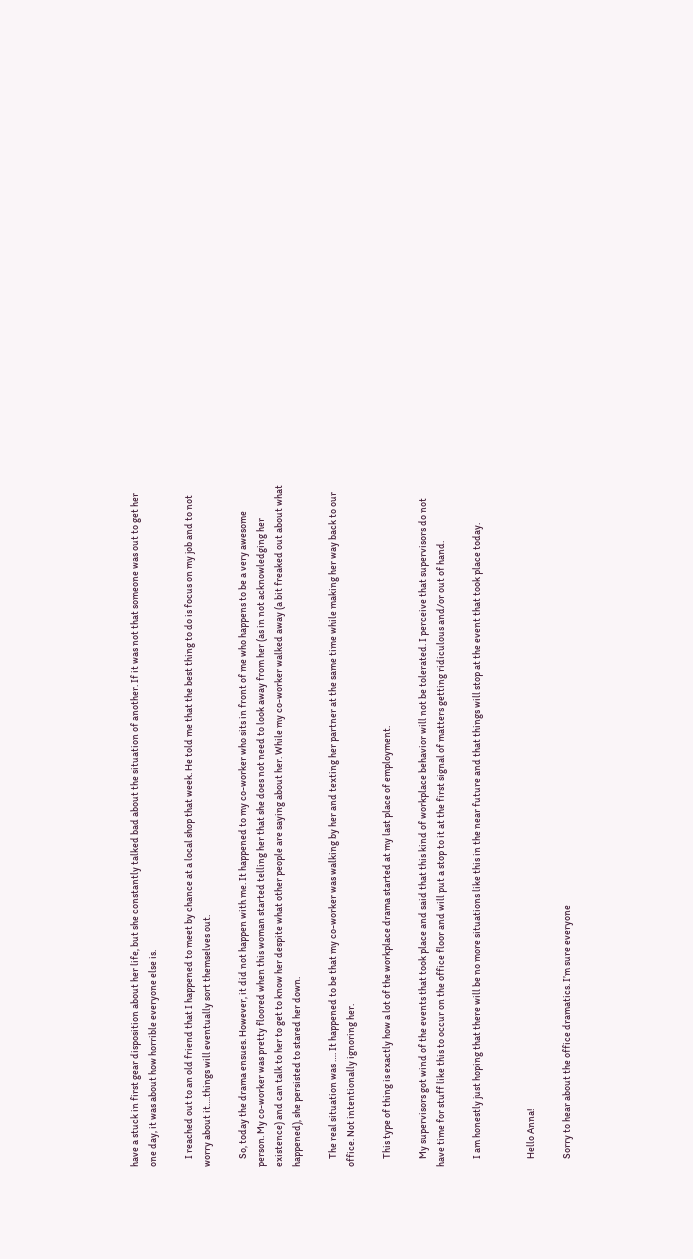have a stuck in first gear disposition about her life, but she constantly talked bad about the situation of another. If it was not that someone was out to get her one day, it was about how horrible everyone else is.

    I reached out to an old friend that I happened to meet by chance at a local shop that week. He told me that the best thing to do is focus on my job and to not worry about it….things will eventually sort themselves out.

    So, today the drama ensues. However, it did not happen with me. It happened to my co-worker who sits in front of me who happens to be a very awesome person. My co-worker was pretty floored when this woman started telling her that she does not need to look away from her (as in not acknowledging her existence) and can talk to her to get to know her despite what other people are saying about her. While my co-worker walked away (a bit freaked out about what happened), she persisted to stared her down.

    The real situation was …. It happened to be that my co-worker was walking by her and texting her partner at the same time while making her way back to our office. Not intentionally ignoring her.

    This type of thing is exactly how a lot of the workplace drama started at my last place of employment.

    My supervisors got wind of the events that took place and said that this kind of workplace behavior will not be tolerated. I perceive that supervisors do not have time for stuff like this to occur on the office floor and will put a stop to it at the first signal of matters getting ridiculous and/or out of hand.

    I am honestly just hoping that there will be no more situations like this in the near future and that things will stop at the event that took place today.


    Hello Anna!

    Sorry to hear about the office dramatics. I’m sure everyone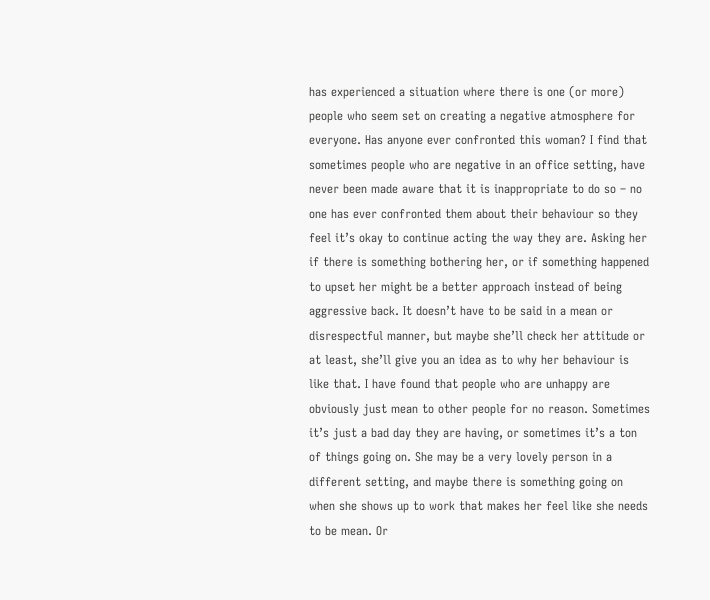has experienced a situation where there is one (or more) people who seem set on creating a negative atmosphere for everyone. Has anyone ever confronted this woman? I find that sometimes people who are negative in an office setting, have never been made aware that it is inappropriate to do so – no one has ever confronted them about their behaviour so they feel it’s okay to continue acting the way they are. Asking her if there is something bothering her, or if something happened to upset her might be a better approach instead of being aggressive back. It doesn’t have to be said in a mean or disrespectful manner, but maybe she’ll check her attitude or at least, she’ll give you an idea as to why her behaviour is like that. I have found that people who are unhappy are obviously just mean to other people for no reason. Sometimes it’s just a bad day they are having, or sometimes it’s a ton of things going on. She may be a very lovely person in a different setting, and maybe there is something going on when she shows up to work that makes her feel like she needs to be mean. Or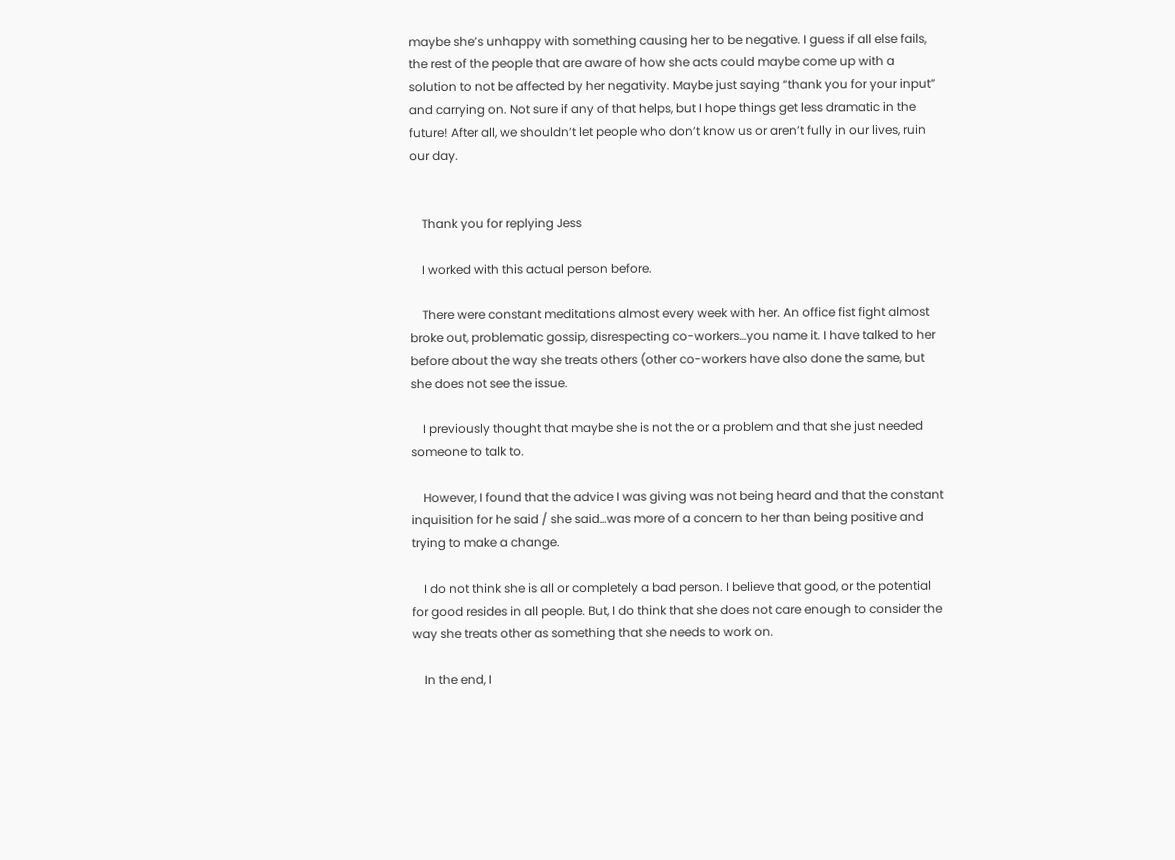maybe she’s unhappy with something causing her to be negative. I guess if all else fails, the rest of the people that are aware of how she acts could maybe come up with a solution to not be affected by her negativity. Maybe just saying “thank you for your input” and carrying on. Not sure if any of that helps, but I hope things get less dramatic in the future! After all, we shouldn’t let people who don’t know us or aren’t fully in our lives, ruin our day.


    Thank you for replying Jess

    I worked with this actual person before.

    There were constant meditations almost every week with her. An office fist fight almost broke out, problematic gossip, disrespecting co-workers…you name it. I have talked to her before about the way she treats others (other co-workers have also done the same, but she does not see the issue.

    I previously thought that maybe she is not the or a problem and that she just needed someone to talk to.

    However, I found that the advice I was giving was not being heard and that the constant inquisition for he said / she said…was more of a concern to her than being positive and trying to make a change.

    I do not think she is all or completely a bad person. I believe that good, or the potential for good resides in all people. But, I do think that she does not care enough to consider the way she treats other as something that she needs to work on.

    In the end, I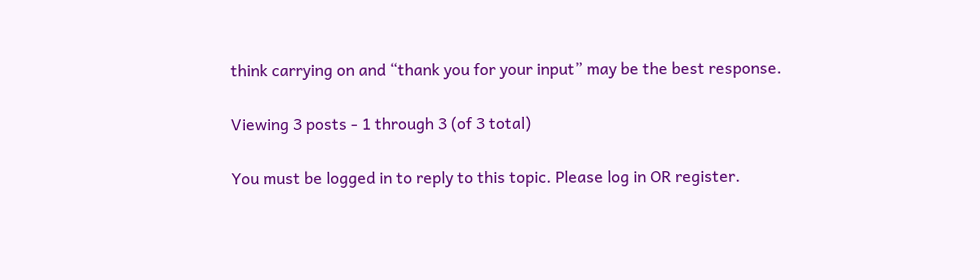think carrying on and “thank you for your input” may be the best response.

Viewing 3 posts - 1 through 3 (of 3 total)

You must be logged in to reply to this topic. Please log in OR register.